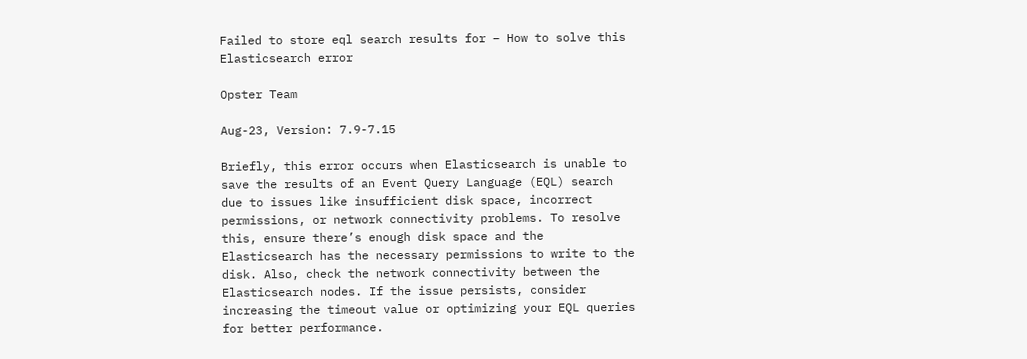Failed to store eql search results for – How to solve this Elasticsearch error

Opster Team

Aug-23, Version: 7.9-7.15

Briefly, this error occurs when Elasticsearch is unable to save the results of an Event Query Language (EQL) search due to issues like insufficient disk space, incorrect permissions, or network connectivity problems. To resolve this, ensure there’s enough disk space and the Elasticsearch has the necessary permissions to write to the disk. Also, check the network connectivity between the Elasticsearch nodes. If the issue persists, consider increasing the timeout value or optimizing your EQL queries for better performance.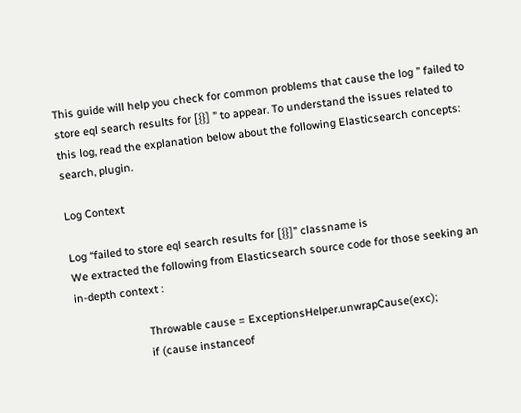This guide will help you check for common problems that cause the log ” failed to store eql search results for [{}] ” to appear. To understand the issues related to this log, read the explanation below about the following Elasticsearch concepts: search, plugin.

Log Context

Log “failed to store eql search results for [{}]” classname is
We extracted the following from Elasticsearch source code for those seeking an in-depth context :

                        Throwable cause = ExceptionsHelper.unwrapCause(exc);
                        if (cause instanceof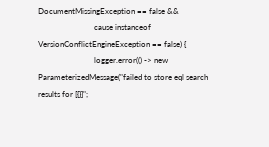DocumentMissingException == false &&
                            cause instanceof VersionConflictEngineException == false) {
                            logger.error(() -> new ParameterizedMessage("failed to store eql search results for [{}]";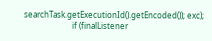searchTask.getExecutionId().getEncoded()); exc);
                        if (finalListener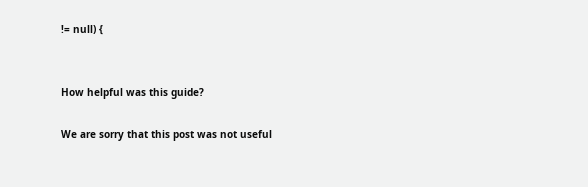!= null) {


How helpful was this guide?

We are sorry that this post was not useful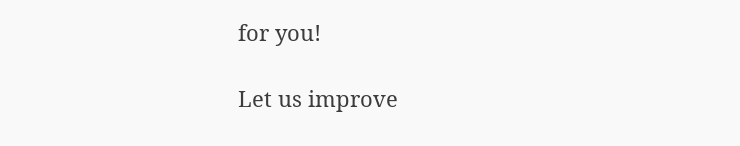for you!

Let us improve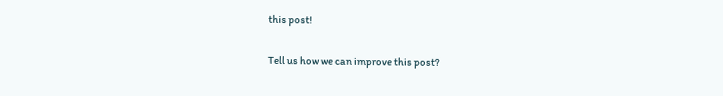this post!

Tell us how we can improve this post?